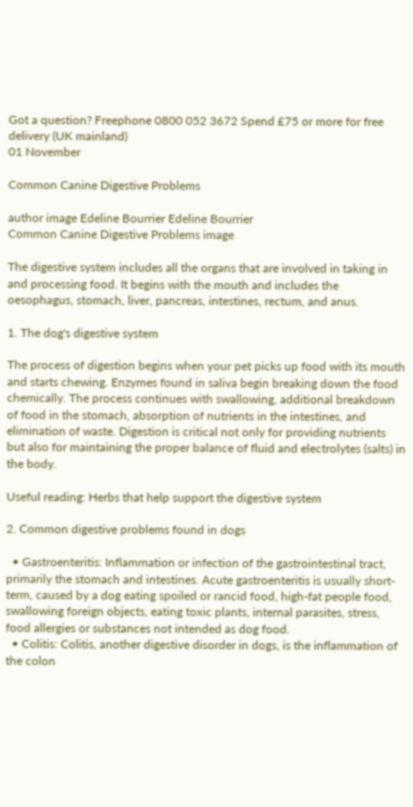Got a question? Freephone 0800 052 3672 Spend £75 or more for free delivery (UK mainland)
01 November

Common Canine Digestive Problems

author image Edeline Bourrier Edeline Bourrier
Common Canine Digestive Problems image

The digestive system includes all the organs that are involved in taking in and processing food. It begins with the mouth and includes the oesophagus, stomach, liver, pancreas, intestines, rectum, and anus.

1. The dog's digestive system

The process of digestion begins when your pet picks up food with its mouth and starts chewing. Enzymes found in saliva begin breaking down the food chemically. The process continues with swallowing, additional breakdown of food in the stomach, absorption of nutrients in the intestines, and elimination of waste. Digestion is critical not only for providing nutrients but also for maintaining the proper balance of fluid and electrolytes (salts) in the body.

Useful reading: Herbs that help support the digestive system

2. Common digestive problems found in dogs

  • Gastroenteritis: Inflammation or infection of the gastrointestinal tract, primarily the stomach and intestines. Acute gastroenteritis is usually short-term, caused by a dog eating spoiled or rancid food, high-fat people food, swallowing foreign objects, eating toxic plants, internal parasites, stress, food allergies or substances not intended as dog food.
  • Colitis: Colitis, another digestive disorder in dogs, is the inflammation of the colon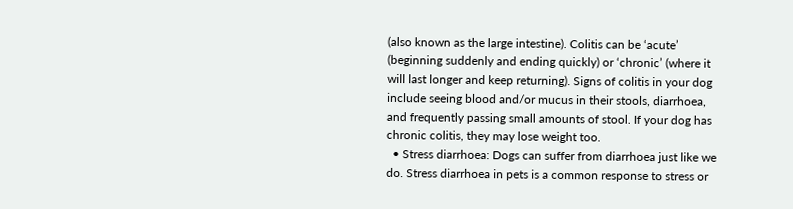(also known as the large intestine). Colitis can be ‘acute’ (beginning suddenly and ending quickly) or ‘chronic’ (where it will last longer and keep returning). Signs of colitis in your dog include seeing blood and/or mucus in their stools, diarrhoea, and frequently passing small amounts of stool. If your dog has chronic colitis, they may lose weight too.
  • Stress diarrhoea: Dogs can suffer from diarrhoea just like we do. Stress diarrhoea in pets is a common response to stress or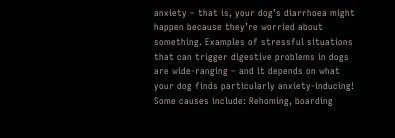anxiety – that is, your dog’s diarrhoea might happen because they’re worried about something. Examples of stressful situations that can trigger digestive problems in dogs are wide-ranging – and it depends on what your dog finds particularly anxiety-inducing! Some causes include: Rehoming, boarding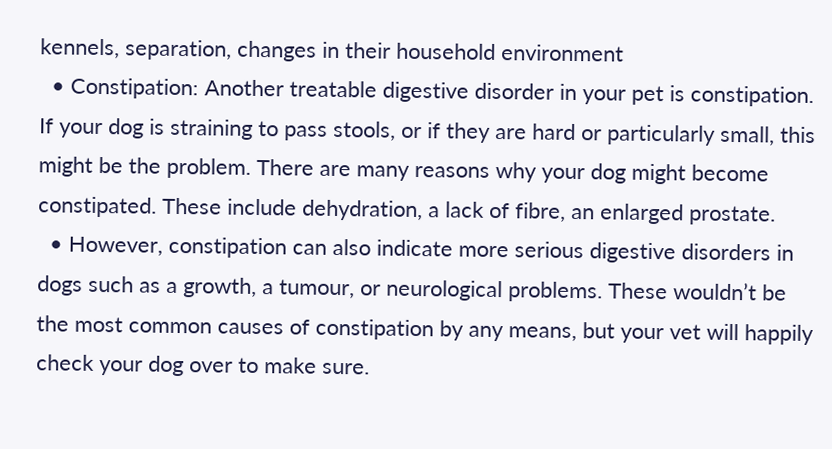kennels, separation, changes in their household environment
  • Constipation: Another treatable digestive disorder in your pet is constipation. If your dog is straining to pass stools, or if they are hard or particularly small, this might be the problem. There are many reasons why your dog might become constipated. These include dehydration, a lack of fibre, an enlarged prostate.
  • However, constipation can also indicate more serious digestive disorders in dogs such as a growth, a tumour, or neurological problems. These wouldn’t be the most common causes of constipation by any means, but your vet will happily check your dog over to make sure.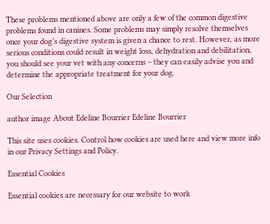These problems mentioned above are only a few of the common digestive problems found in canines. Some problems may simply resolve themselves once your dog’s digestive system is given a chance to rest. However, as more serious conditions could result in weight loss, dehydration and debilitation, you should see your vet with any concerns – they can easily advise you and determine the appropriate treatment for your dog.

Our Selection

author image About Edeline Bourrier Edeline Bourrier

This site uses cookies. Control how cookies are used here and view more info in our Privacy Settings and Policy.

Essential Cookies

Essential cookies are necessary for our website to work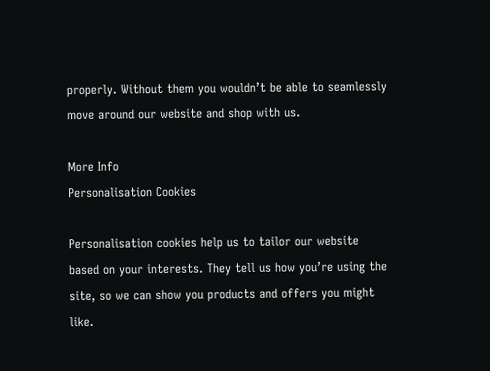properly. Without them you wouldn’t be able to seamlessly move around our website and shop with us.

More Info
Personalisation Cookies

Personalisation cookies help us to tailor our website based on your interests. They tell us how you’re using the site, so we can show you products and offers you might like.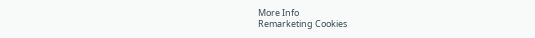More Info
Remarketing Cookies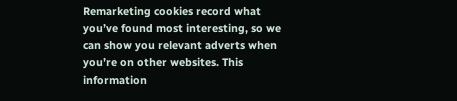Remarketing cookies record what you’ve found most interesting, so we can show you relevant adverts when you’re on other websites. This information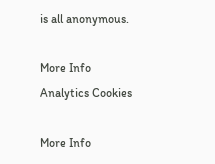is all anonymous.

More Info
Analytics Cookies

More Info